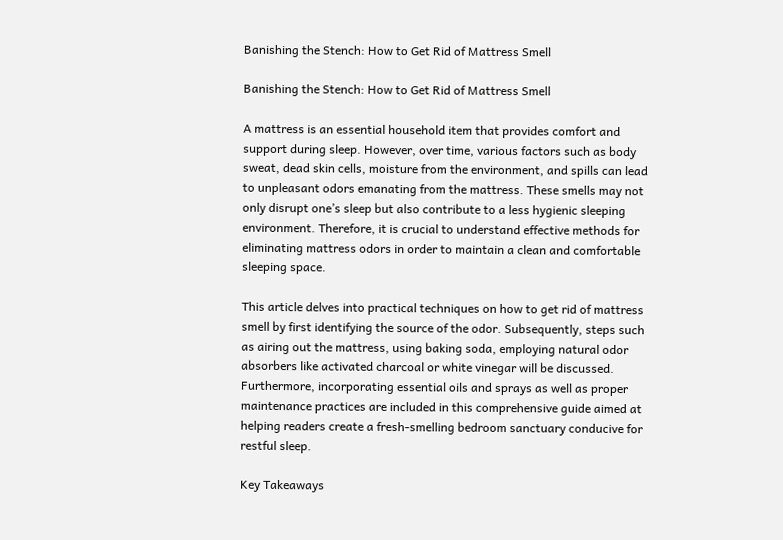Banishing the Stench: How to Get Rid of Mattress Smell

Banishing the Stench: How to Get Rid of Mattress Smell

A mattress is an essential household item that provides comfort and support during sleep. However, over time, various factors such as body sweat, dead skin cells, moisture from the environment, and spills can lead to unpleasant odors emanating from the mattress. These smells may not only disrupt one’s sleep but also contribute to a less hygienic sleeping environment. Therefore, it is crucial to understand effective methods for eliminating mattress odors in order to maintain a clean and comfortable sleeping space.

This article delves into practical techniques on how to get rid of mattress smell by first identifying the source of the odor. Subsequently, steps such as airing out the mattress, using baking soda, employing natural odor absorbers like activated charcoal or white vinegar will be discussed. Furthermore, incorporating essential oils and sprays as well as proper maintenance practices are included in this comprehensive guide aimed at helping readers create a fresh-smelling bedroom sanctuary conducive for restful sleep.

Key Takeaways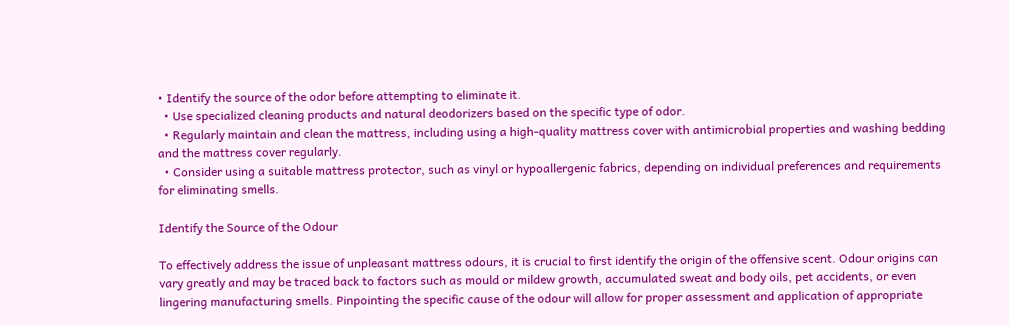• Identify the source of the odor before attempting to eliminate it.
  • Use specialized cleaning products and natural deodorizers based on the specific type of odor.
  • Regularly maintain and clean the mattress, including using a high-quality mattress cover with antimicrobial properties and washing bedding and the mattress cover regularly.
  • Consider using a suitable mattress protector, such as vinyl or hypoallergenic fabrics, depending on individual preferences and requirements for eliminating smells.

Identify the Source of the Odour

To effectively address the issue of unpleasant mattress odours, it is crucial to first identify the origin of the offensive scent. Odour origins can vary greatly and may be traced back to factors such as mould or mildew growth, accumulated sweat and body oils, pet accidents, or even lingering manufacturing smells. Pinpointing the specific cause of the odour will allow for proper assessment and application of appropriate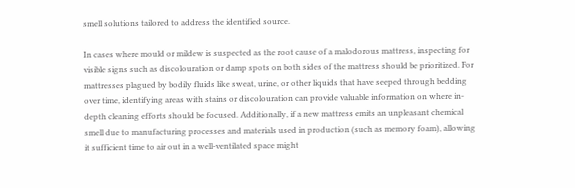smell solutions tailored to address the identified source.

In cases where mould or mildew is suspected as the root cause of a malodorous mattress, inspecting for visible signs such as discolouration or damp spots on both sides of the mattress should be prioritized. For mattresses plagued by bodily fluids like sweat, urine, or other liquids that have seeped through bedding over time, identifying areas with stains or discolouration can provide valuable information on where in-depth cleaning efforts should be focused. Additionally, if a new mattress emits an unpleasant chemical smell due to manufacturing processes and materials used in production (such as memory foam), allowing it sufficient time to air out in a well-ventilated space might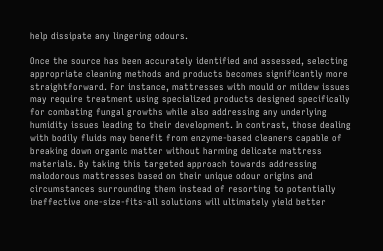help dissipate any lingering odours.

Once the source has been accurately identified and assessed, selecting appropriate cleaning methods and products becomes significantly more straightforward. For instance, mattresses with mould or mildew issues may require treatment using specialized products designed specifically for combating fungal growths while also addressing any underlying humidity issues leading to their development. In contrast, those dealing with bodily fluids may benefit from enzyme-based cleaners capable of breaking down organic matter without harming delicate mattress materials. By taking this targeted approach towards addressing malodorous mattresses based on their unique odour origins and circumstances surrounding them instead of resorting to potentially ineffective one-size-fits-all solutions will ultimately yield better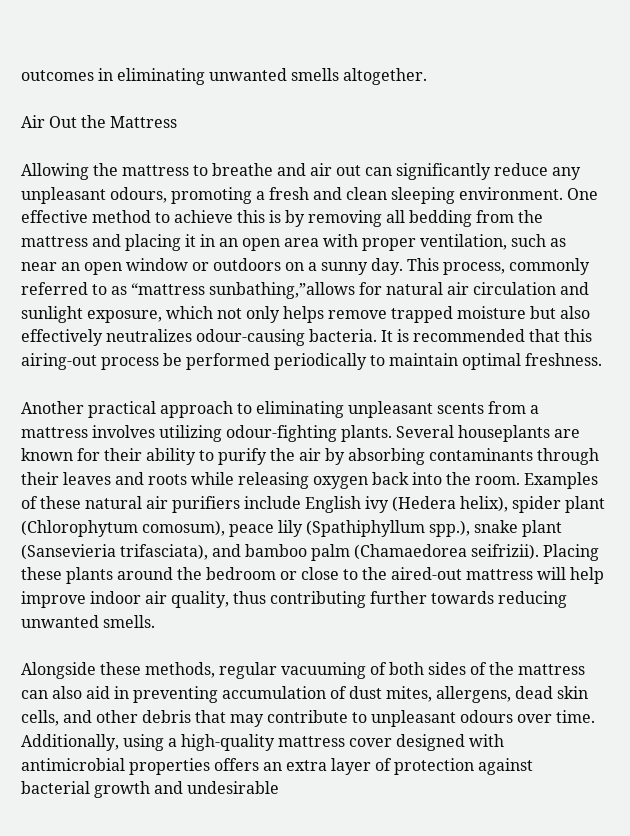outcomes in eliminating unwanted smells altogether.

Air Out the Mattress

Allowing the mattress to breathe and air out can significantly reduce any unpleasant odours, promoting a fresh and clean sleeping environment. One effective method to achieve this is by removing all bedding from the mattress and placing it in an open area with proper ventilation, such as near an open window or outdoors on a sunny day. This process, commonly referred to as “mattress sunbathing,”allows for natural air circulation and sunlight exposure, which not only helps remove trapped moisture but also effectively neutralizes odour-causing bacteria. It is recommended that this airing-out process be performed periodically to maintain optimal freshness.

Another practical approach to eliminating unpleasant scents from a mattress involves utilizing odour-fighting plants. Several houseplants are known for their ability to purify the air by absorbing contaminants through their leaves and roots while releasing oxygen back into the room. Examples of these natural air purifiers include English ivy (Hedera helix), spider plant (Chlorophytum comosum), peace lily (Spathiphyllum spp.), snake plant (Sansevieria trifasciata), and bamboo palm (Chamaedorea seifrizii). Placing these plants around the bedroom or close to the aired-out mattress will help improve indoor air quality, thus contributing further towards reducing unwanted smells.

Alongside these methods, regular vacuuming of both sides of the mattress can also aid in preventing accumulation of dust mites, allergens, dead skin cells, and other debris that may contribute to unpleasant odours over time. Additionally, using a high-quality mattress cover designed with antimicrobial properties offers an extra layer of protection against bacterial growth and undesirable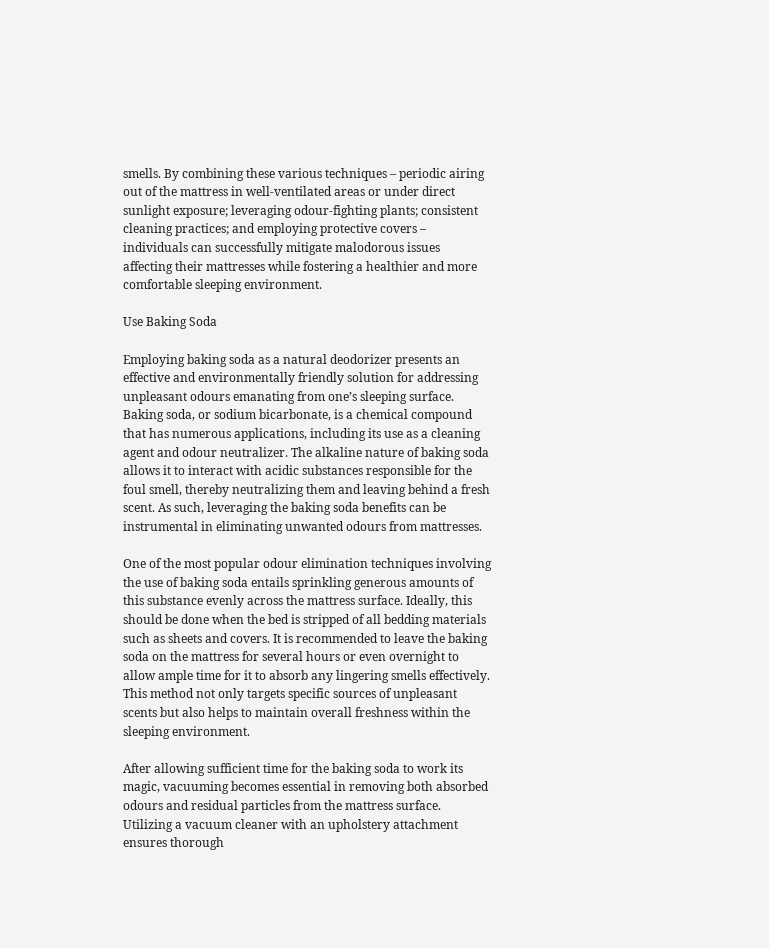smells. By combining these various techniques – periodic airing out of the mattress in well-ventilated areas or under direct sunlight exposure; leveraging odour-fighting plants; consistent cleaning practices; and employing protective covers – individuals can successfully mitigate malodorous issues affecting their mattresses while fostering a healthier and more comfortable sleeping environment.

Use Baking Soda

Employing baking soda as a natural deodorizer presents an effective and environmentally friendly solution for addressing unpleasant odours emanating from one’s sleeping surface. Baking soda, or sodium bicarbonate, is a chemical compound that has numerous applications, including its use as a cleaning agent and odour neutralizer. The alkaline nature of baking soda allows it to interact with acidic substances responsible for the foul smell, thereby neutralizing them and leaving behind a fresh scent. As such, leveraging the baking soda benefits can be instrumental in eliminating unwanted odours from mattresses.

One of the most popular odour elimination techniques involving the use of baking soda entails sprinkling generous amounts of this substance evenly across the mattress surface. Ideally, this should be done when the bed is stripped of all bedding materials such as sheets and covers. It is recommended to leave the baking soda on the mattress for several hours or even overnight to allow ample time for it to absorb any lingering smells effectively. This method not only targets specific sources of unpleasant scents but also helps to maintain overall freshness within the sleeping environment.

After allowing sufficient time for the baking soda to work its magic, vacuuming becomes essential in removing both absorbed odours and residual particles from the mattress surface. Utilizing a vacuum cleaner with an upholstery attachment ensures thorough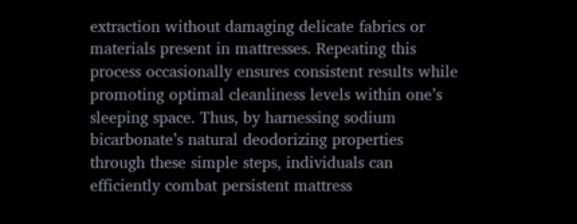extraction without damaging delicate fabrics or materials present in mattresses. Repeating this process occasionally ensures consistent results while promoting optimal cleanliness levels within one’s sleeping space. Thus, by harnessing sodium bicarbonate’s natural deodorizing properties through these simple steps, individuals can efficiently combat persistent mattress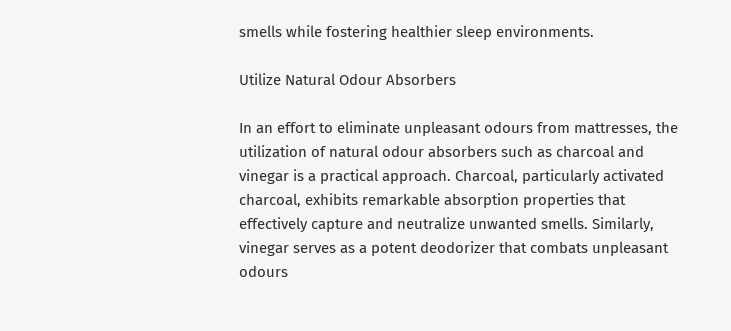smells while fostering healthier sleep environments.

Utilize Natural Odour Absorbers

In an effort to eliminate unpleasant odours from mattresses, the utilization of natural odour absorbers such as charcoal and vinegar is a practical approach. Charcoal, particularly activated charcoal, exhibits remarkable absorption properties that effectively capture and neutralize unwanted smells. Similarly, vinegar serves as a potent deodorizer that combats unpleasant odours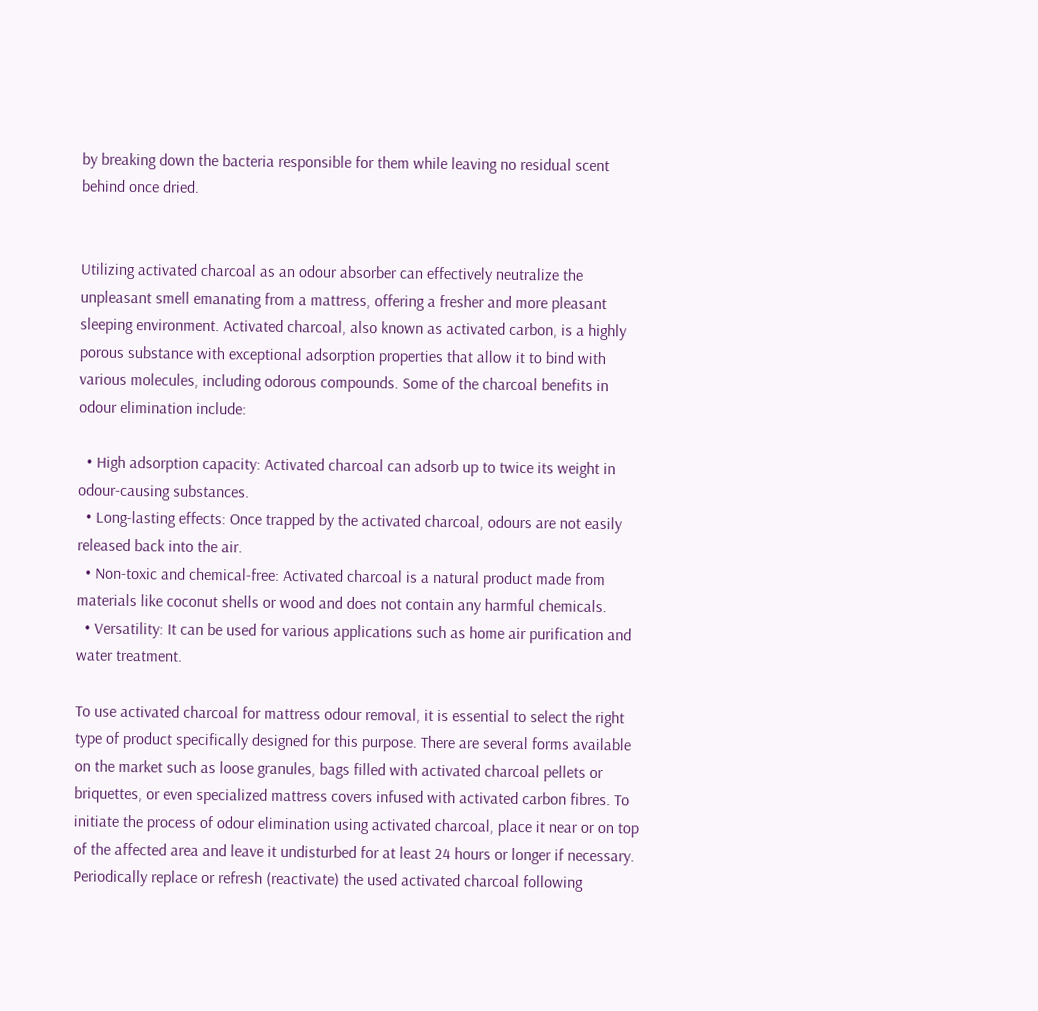by breaking down the bacteria responsible for them while leaving no residual scent behind once dried.


Utilizing activated charcoal as an odour absorber can effectively neutralize the unpleasant smell emanating from a mattress, offering a fresher and more pleasant sleeping environment. Activated charcoal, also known as activated carbon, is a highly porous substance with exceptional adsorption properties that allow it to bind with various molecules, including odorous compounds. Some of the charcoal benefits in odour elimination include:

  • High adsorption capacity: Activated charcoal can adsorb up to twice its weight in odour-causing substances.
  • Long-lasting effects: Once trapped by the activated charcoal, odours are not easily released back into the air.
  • Non-toxic and chemical-free: Activated charcoal is a natural product made from materials like coconut shells or wood and does not contain any harmful chemicals.
  • Versatility: It can be used for various applications such as home air purification and water treatment.

To use activated charcoal for mattress odour removal, it is essential to select the right type of product specifically designed for this purpose. There are several forms available on the market such as loose granules, bags filled with activated charcoal pellets or briquettes, or even specialized mattress covers infused with activated carbon fibres. To initiate the process of odour elimination using activated charcoal, place it near or on top of the affected area and leave it undisturbed for at least 24 hours or longer if necessary. Periodically replace or refresh (reactivate) the used activated charcoal following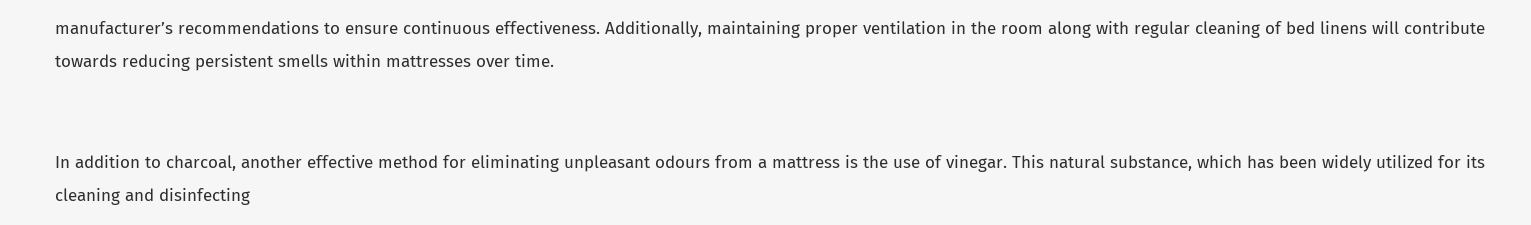manufacturer’s recommendations to ensure continuous effectiveness. Additionally, maintaining proper ventilation in the room along with regular cleaning of bed linens will contribute towards reducing persistent smells within mattresses over time.


In addition to charcoal, another effective method for eliminating unpleasant odours from a mattress is the use of vinegar. This natural substance, which has been widely utilized for its cleaning and disinfecting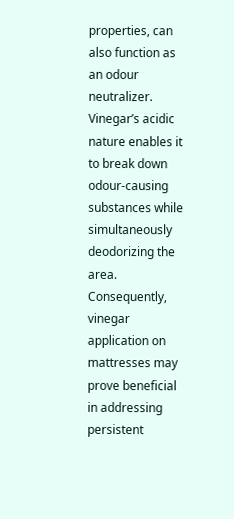properties, can also function as an odour neutralizer. Vinegar’s acidic nature enables it to break down odour-causing substances while simultaneously deodorizing the area. Consequently, vinegar application on mattresses may prove beneficial in addressing persistent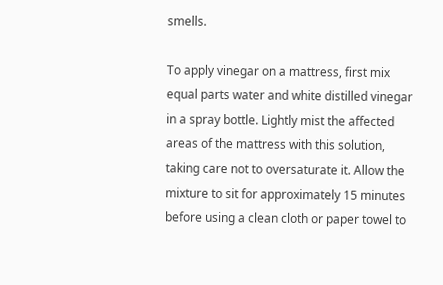smells.

To apply vinegar on a mattress, first mix equal parts water and white distilled vinegar in a spray bottle. Lightly mist the affected areas of the mattress with this solution, taking care not to oversaturate it. Allow the mixture to sit for approximately 15 minutes before using a clean cloth or paper towel to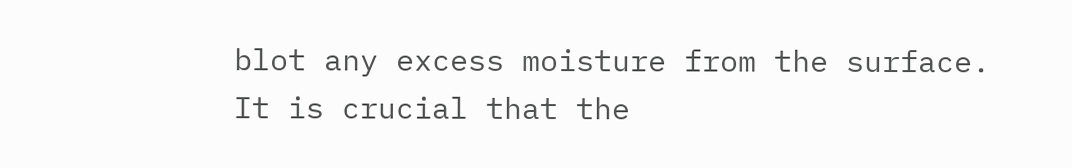blot any excess moisture from the surface. It is crucial that the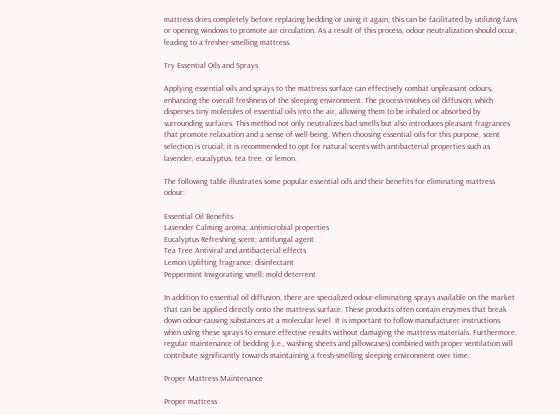mattress dries completely before replacing bedding or using it again; this can be facilitated by utilizing fans or opening windows to promote air circulation. As a result of this process, odour neutralization should occur, leading to a fresher-smelling mattress.

Try Essential Oils and Sprays

Applying essential oils and sprays to the mattress surface can effectively combat unpleasant odours, enhancing the overall freshness of the sleeping environment. The process involves oil diffusion, which disperses tiny molecules of essential oils into the air, allowing them to be inhaled or absorbed by surrounding surfaces. This method not only neutralizes bad smells but also introduces pleasant fragrances that promote relaxation and a sense of well-being. When choosing essential oils for this purpose, scent selection is crucial; it is recommended to opt for natural scents with antibacterial properties such as lavender, eucalyptus, tea tree, or lemon.

The following table illustrates some popular essential oils and their benefits for eliminating mattress odour:

Essential Oil Benefits
Lavender Calming aroma; antimicrobial properties
Eucalyptus Refreshing scent; antifungal agent
Tea Tree Antiviral and antibacterial effects
Lemon Uplifting fragrance; disinfectant
Peppermint Invigorating smell; mold deterrent

In addition to essential oil diffusion, there are specialized odour-eliminating sprays available on the market that can be applied directly onto the mattress surface. These products often contain enzymes that break down odour-causing substances at a molecular level. It is important to follow manufacturer instructions when using these sprays to ensure effective results without damaging the mattress materials. Furthermore, regular maintenance of bedding (i.e., washing sheets and pillowcases) combined with proper ventilation will contribute significantly towards maintaining a fresh-smelling sleeping environment over time.

Proper Mattress Maintenance

Proper mattress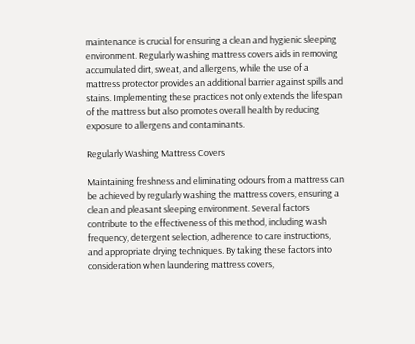maintenance is crucial for ensuring a clean and hygienic sleeping environment. Regularly washing mattress covers aids in removing accumulated dirt, sweat, and allergens, while the use of a mattress protector provides an additional barrier against spills and stains. Implementing these practices not only extends the lifespan of the mattress but also promotes overall health by reducing exposure to allergens and contaminants.

Regularly Washing Mattress Covers

Maintaining freshness and eliminating odours from a mattress can be achieved by regularly washing the mattress covers, ensuring a clean and pleasant sleeping environment. Several factors contribute to the effectiveness of this method, including wash frequency, detergent selection, adherence to care instructions, and appropriate drying techniques. By taking these factors into consideration when laundering mattress covers,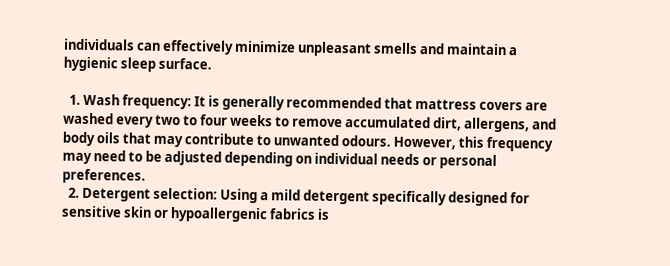individuals can effectively minimize unpleasant smells and maintain a hygienic sleep surface.

  1. Wash frequency: It is generally recommended that mattress covers are washed every two to four weeks to remove accumulated dirt, allergens, and body oils that may contribute to unwanted odours. However, this frequency may need to be adjusted depending on individual needs or personal preferences.
  2. Detergent selection: Using a mild detergent specifically designed for sensitive skin or hypoallergenic fabrics is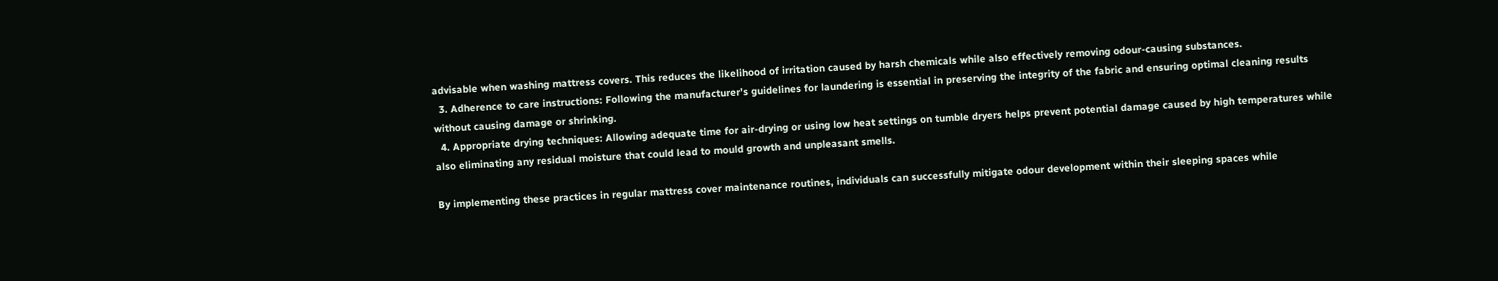advisable when washing mattress covers. This reduces the likelihood of irritation caused by harsh chemicals while also effectively removing odour-causing substances.
  3. Adherence to care instructions: Following the manufacturer’s guidelines for laundering is essential in preserving the integrity of the fabric and ensuring optimal cleaning results without causing damage or shrinking.
  4. Appropriate drying techniques: Allowing adequate time for air-drying or using low heat settings on tumble dryers helps prevent potential damage caused by high temperatures while also eliminating any residual moisture that could lead to mould growth and unpleasant smells.

By implementing these practices in regular mattress cover maintenance routines, individuals can successfully mitigate odour development within their sleeping spaces while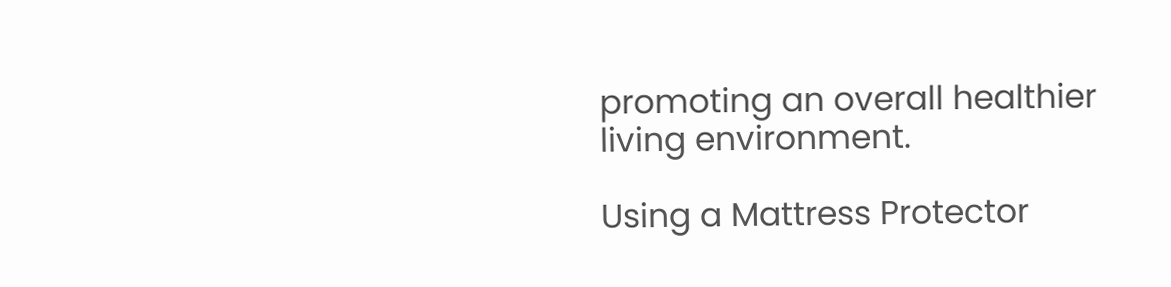promoting an overall healthier living environment.

Using a Mattress Protector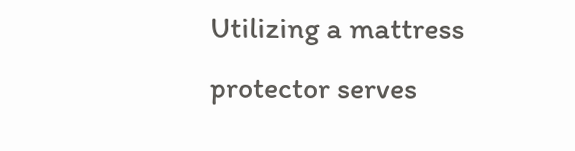Utilizing a mattress protector serves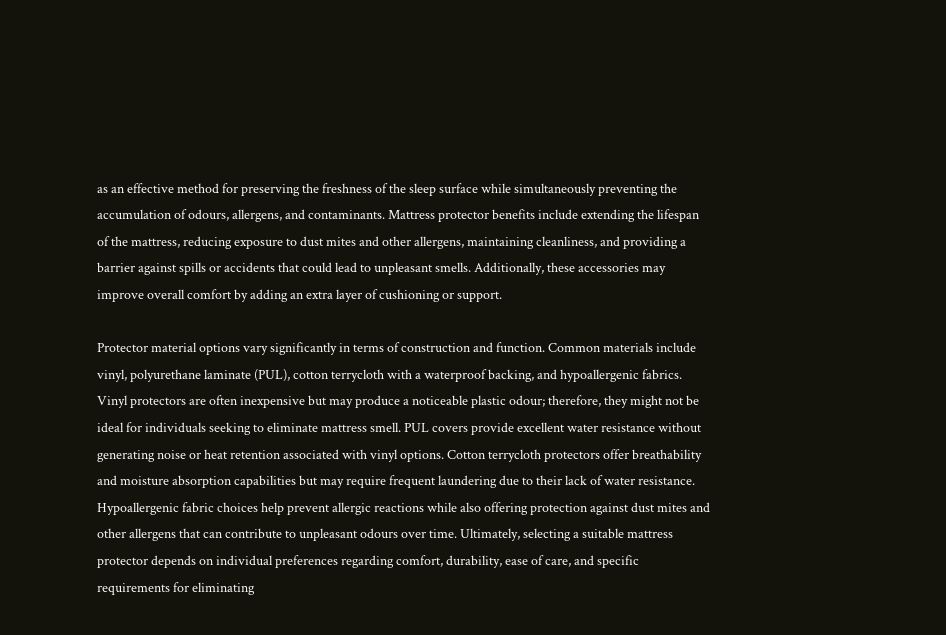as an effective method for preserving the freshness of the sleep surface while simultaneously preventing the accumulation of odours, allergens, and contaminants. Mattress protector benefits include extending the lifespan of the mattress, reducing exposure to dust mites and other allergens, maintaining cleanliness, and providing a barrier against spills or accidents that could lead to unpleasant smells. Additionally, these accessories may improve overall comfort by adding an extra layer of cushioning or support.

Protector material options vary significantly in terms of construction and function. Common materials include vinyl, polyurethane laminate (PUL), cotton terrycloth with a waterproof backing, and hypoallergenic fabrics. Vinyl protectors are often inexpensive but may produce a noticeable plastic odour; therefore, they might not be ideal for individuals seeking to eliminate mattress smell. PUL covers provide excellent water resistance without generating noise or heat retention associated with vinyl options. Cotton terrycloth protectors offer breathability and moisture absorption capabilities but may require frequent laundering due to their lack of water resistance. Hypoallergenic fabric choices help prevent allergic reactions while also offering protection against dust mites and other allergens that can contribute to unpleasant odours over time. Ultimately, selecting a suitable mattress protector depends on individual preferences regarding comfort, durability, ease of care, and specific requirements for eliminating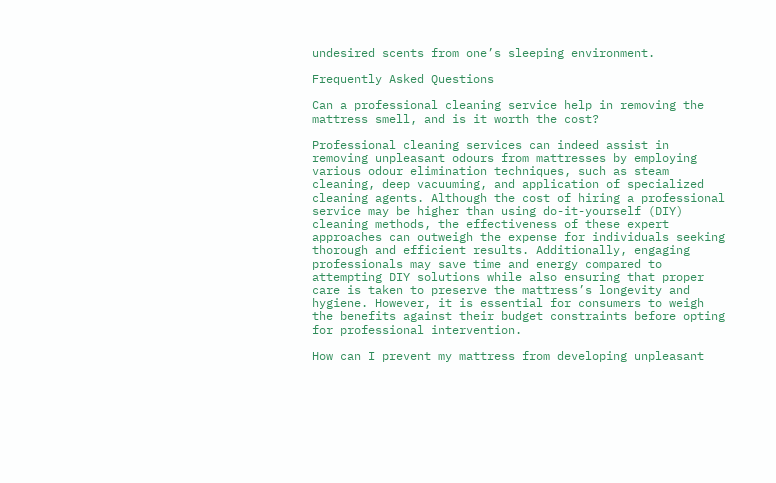undesired scents from one’s sleeping environment.

Frequently Asked Questions

Can a professional cleaning service help in removing the mattress smell, and is it worth the cost?

Professional cleaning services can indeed assist in removing unpleasant odours from mattresses by employing various odour elimination techniques, such as steam cleaning, deep vacuuming, and application of specialized cleaning agents. Although the cost of hiring a professional service may be higher than using do-it-yourself (DIY) cleaning methods, the effectiveness of these expert approaches can outweigh the expense for individuals seeking thorough and efficient results. Additionally, engaging professionals may save time and energy compared to attempting DIY solutions while also ensuring that proper care is taken to preserve the mattress’s longevity and hygiene. However, it is essential for consumers to weigh the benefits against their budget constraints before opting for professional intervention.

How can I prevent my mattress from developing unpleasant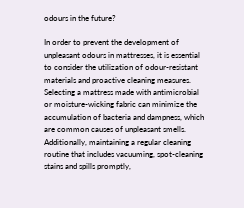odours in the future?

In order to prevent the development of unpleasant odours in mattresses, it is essential to consider the utilization of odour-resistant materials and proactive cleaning measures. Selecting a mattress made with antimicrobial or moisture-wicking fabric can minimize the accumulation of bacteria and dampness, which are common causes of unpleasant smells. Additionally, maintaining a regular cleaning routine that includes vacuuming, spot-cleaning stains and spills promptly,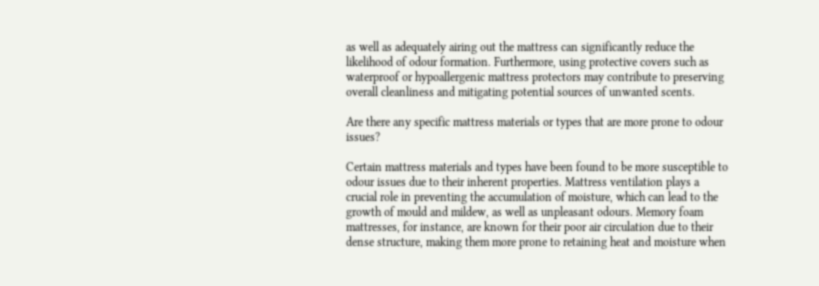as well as adequately airing out the mattress can significantly reduce the likelihood of odour formation. Furthermore, using protective covers such as waterproof or hypoallergenic mattress protectors may contribute to preserving overall cleanliness and mitigating potential sources of unwanted scents.

Are there any specific mattress materials or types that are more prone to odour issues?

Certain mattress materials and types have been found to be more susceptible to odour issues due to their inherent properties. Mattress ventilation plays a crucial role in preventing the accumulation of moisture, which can lead to the growth of mould and mildew, as well as unpleasant odours. Memory foam mattresses, for instance, are known for their poor air circulation due to their dense structure, making them more prone to retaining heat and moisture when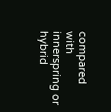compared with innerspring or hybrid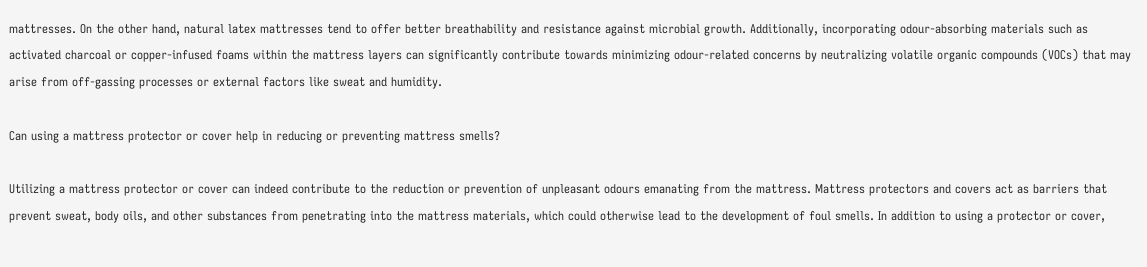mattresses. On the other hand, natural latex mattresses tend to offer better breathability and resistance against microbial growth. Additionally, incorporating odour-absorbing materials such as activated charcoal or copper-infused foams within the mattress layers can significantly contribute towards minimizing odour-related concerns by neutralizing volatile organic compounds (VOCs) that may arise from off-gassing processes or external factors like sweat and humidity.

Can using a mattress protector or cover help in reducing or preventing mattress smells?

Utilizing a mattress protector or cover can indeed contribute to the reduction or prevention of unpleasant odours emanating from the mattress. Mattress protectors and covers act as barriers that prevent sweat, body oils, and other substances from penetrating into the mattress materials, which could otherwise lead to the development of foul smells. In addition to using a protector or cover,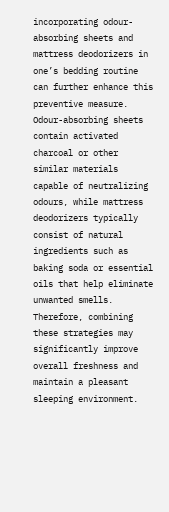incorporating odour-absorbing sheets and mattress deodorizers in one’s bedding routine can further enhance this preventive measure. Odour-absorbing sheets contain activated charcoal or other similar materials capable of neutralizing odours, while mattress deodorizers typically consist of natural ingredients such as baking soda or essential oils that help eliminate unwanted smells. Therefore, combining these strategies may significantly improve overall freshness and maintain a pleasant sleeping environment.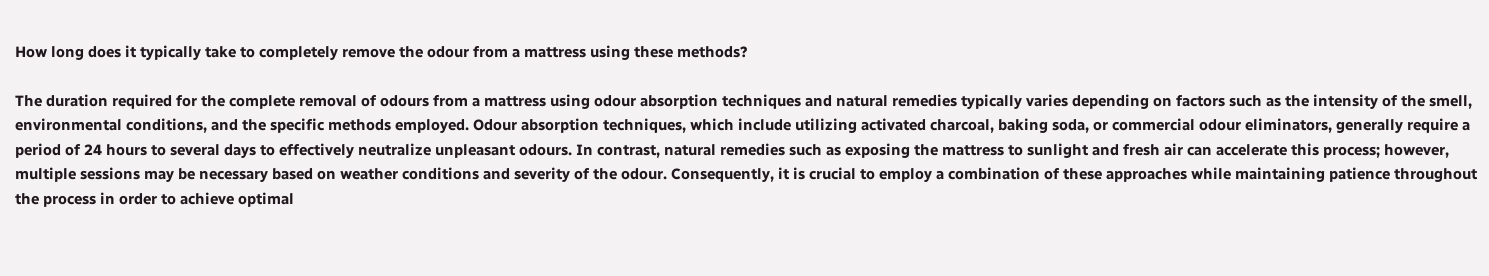How long does it typically take to completely remove the odour from a mattress using these methods?

The duration required for the complete removal of odours from a mattress using odour absorption techniques and natural remedies typically varies depending on factors such as the intensity of the smell, environmental conditions, and the specific methods employed. Odour absorption techniques, which include utilizing activated charcoal, baking soda, or commercial odour eliminators, generally require a period of 24 hours to several days to effectively neutralize unpleasant odours. In contrast, natural remedies such as exposing the mattress to sunlight and fresh air can accelerate this process; however, multiple sessions may be necessary based on weather conditions and severity of the odour. Consequently, it is crucial to employ a combination of these approaches while maintaining patience throughout the process in order to achieve optimal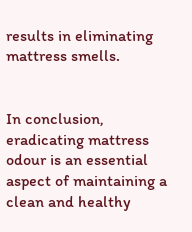results in eliminating mattress smells.


In conclusion, eradicating mattress odour is an essential aspect of maintaining a clean and healthy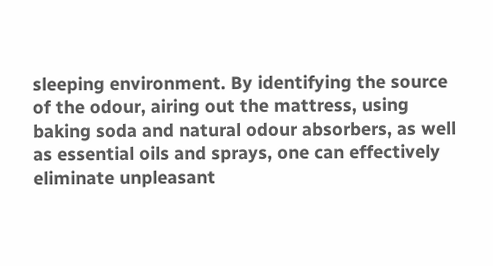sleeping environment. By identifying the source of the odour, airing out the mattress, using baking soda and natural odour absorbers, as well as essential oils and sprays, one can effectively eliminate unpleasant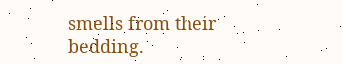smells from their bedding.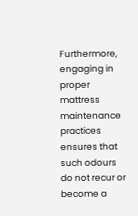Furthermore, engaging in proper mattress maintenance practices ensures that such odours do not recur or become a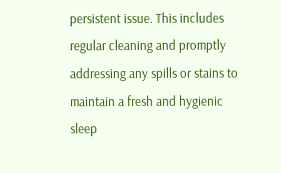persistent issue. This includes regular cleaning and promptly addressing any spills or stains to maintain a fresh and hygienic sleep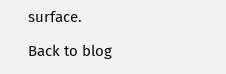surface.

Back to blog